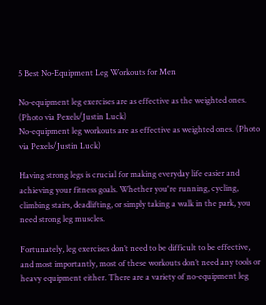5 Best No-Equipment Leg Workouts for Men

No-equipment leg exercises are as effective as the weighted ones. (Photo via Pexels/Justin Luck)
No-equipment leg workouts are as effective as weighted ones. (Photo via Pexels/Justin Luck)

Having strong legs is crucial for making everyday life easier and achieving your fitness goals. Whether you're running, cycling, climbing stairs, deadlifting, or simply taking a walk in the park, you need strong leg muscles.

Fortunately, leg exercises don’t need to be difficult to be effective, and most importantly, most of these workouts don’t need any tools or heavy equipment either. There are a variety of no-equipment leg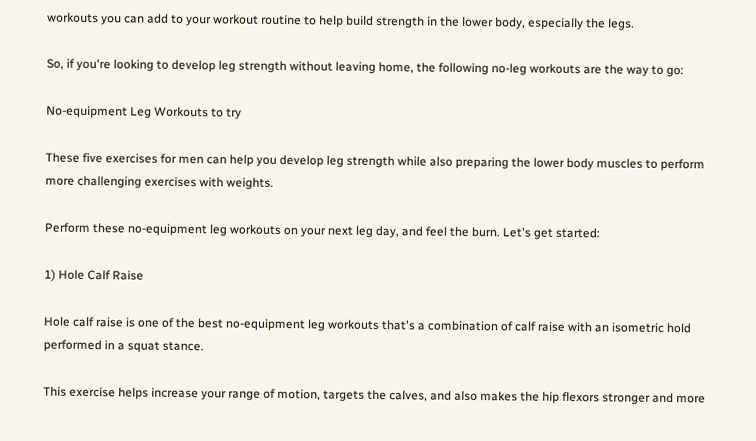workouts you can add to your workout routine to help build strength in the lower body, especially the legs.

So, if you're looking to develop leg strength without leaving home, the following no-leg workouts are the way to go:

No-equipment Leg Workouts to try

These five exercises for men can help you develop leg strength while also preparing the lower body muscles to perform more challenging exercises with weights.

Perform these no-equipment leg workouts on your next leg day, and feel the burn. Let's get started:

1) Hole Calf Raise

Hole calf raise is one of the best no-equipment leg workouts that's a combination of calf raise with an isometric hold performed in a squat stance.

This exercise helps increase your range of motion, targets the calves, and also makes the hip flexors stronger and more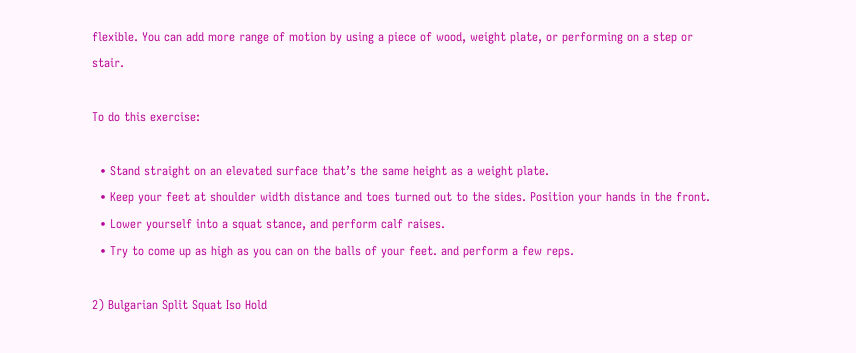flexible. You can add more range of motion by using a piece of wood, weight plate, or performing on a step or stair.

To do this exercise:

  • Stand straight on an elevated surface that’s the same height as a weight plate.
  • Keep your feet at shoulder width distance and toes turned out to the sides. Position your hands in the front.
  • Lower yourself into a squat stance, and perform calf raises.
  • Try to come up as high as you can on the balls of your feet. and perform a few reps.

2) Bulgarian Split Squat Iso Hold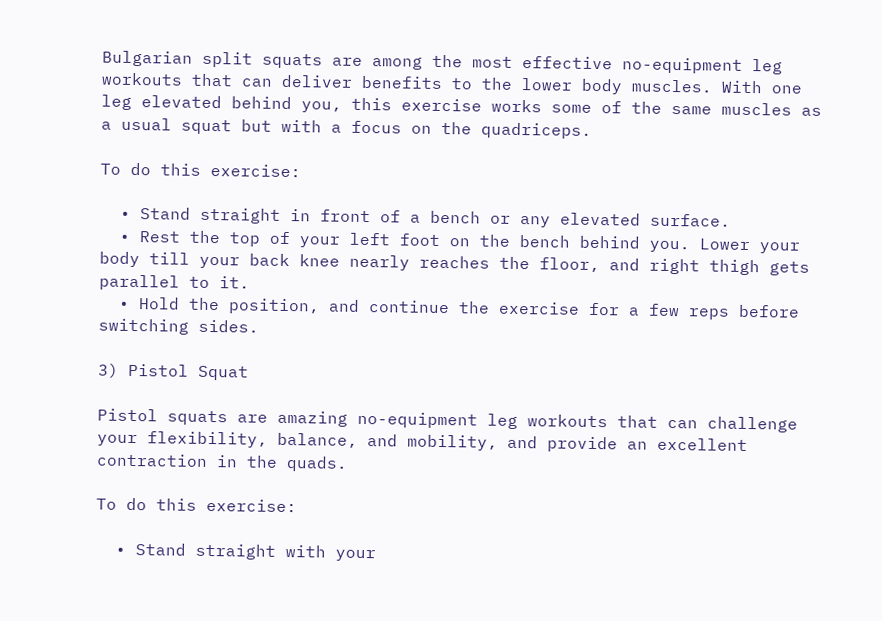Bulgarian split squats are among the most effective no-equipment leg workouts that can deliver benefits to the lower body muscles. With one leg elevated behind you, this exercise works some of the same muscles as a usual squat but with a focus on the quadriceps.

To do this exercise:

  • Stand straight in front of a bench or any elevated surface.
  • Rest the top of your left foot on the bench behind you. Lower your body till your back knee nearly reaches the floor, and right thigh gets parallel to it.
  • Hold the position, and continue the exercise for a few reps before switching sides.

3) Pistol Squat

Pistol squats are amazing no-equipment leg workouts that can challenge your flexibility, balance, and mobility, and provide an excellent contraction in the quads.

To do this exercise:

  • Stand straight with your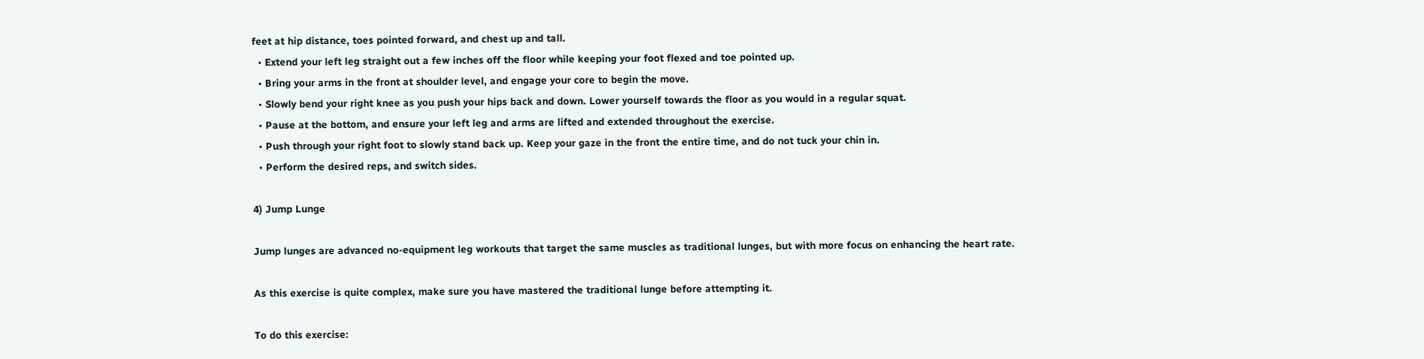feet at hip distance, toes pointed forward, and chest up and tall.
  • Extend your left leg straight out a few inches off the floor while keeping your foot flexed and toe pointed up.
  • Bring your arms in the front at shoulder level, and engage your core to begin the move.
  • Slowly bend your right knee as you push your hips back and down. Lower yourself towards the floor as you would in a regular squat.
  • Pause at the bottom, and ensure your left leg and arms are lifted and extended throughout the exercise.
  • Push through your right foot to slowly stand back up. Keep your gaze in the front the entire time, and do not tuck your chin in.
  • Perform the desired reps, and switch sides.

4) Jump Lunge

Jump lunges are advanced no-equipment leg workouts that target the same muscles as traditional lunges, but with more focus on enhancing the heart rate.

As this exercise is quite complex, make sure you have mastered the traditional lunge before attempting it.

To do this exercise: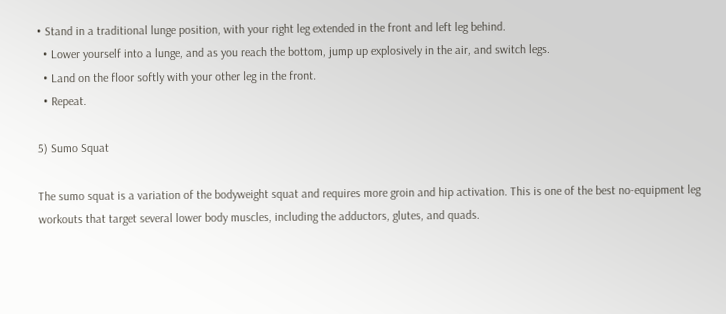• Stand in a traditional lunge position, with your right leg extended in the front and left leg behind.
  • Lower yourself into a lunge, and as you reach the bottom, jump up explosively in the air, and switch legs.
  • Land on the floor softly with your other leg in the front.
  • Repeat.

5) Sumo Squat

The sumo squat is a variation of the bodyweight squat and requires more groin and hip activation. This is one of the best no-equipment leg workouts that target several lower body muscles, including the adductors, glutes, and quads.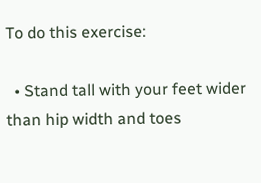To do this exercise:

  • Stand tall with your feet wider than hip width and toes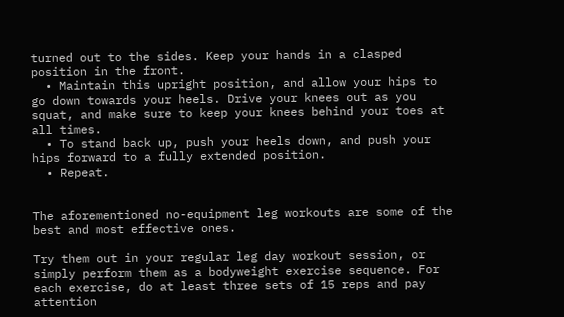turned out to the sides. Keep your hands in a clasped position in the front.
  • Maintain this upright position, and allow your hips to go down towards your heels. Drive your knees out as you squat, and make sure to keep your knees behind your toes at all times.
  • To stand back up, push your heels down, and push your hips forward to a fully extended position.
  • Repeat.


The aforementioned no-equipment leg workouts are some of the best and most effective ones.

Try them out in your regular leg day workout session, or simply perform them as a bodyweight exercise sequence. For each exercise, do at least three sets of 15 reps and pay attention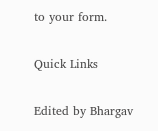to your form.

Quick Links

Edited by Bhargav